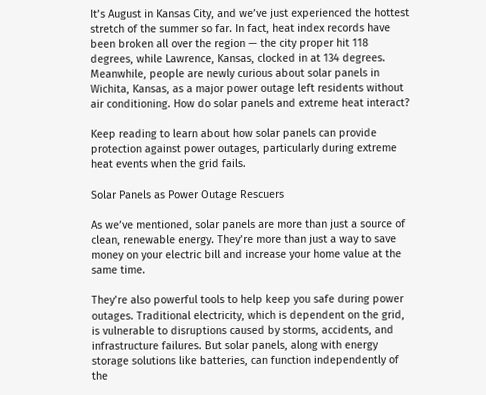It’s August in Kansas City, and we’ve just experienced the hottest stretch of the summer so far. In fact, heat index records have been broken all over the region — the city proper hit 118 degrees, while Lawrence, Kansas, clocked in at 134 degrees. Meanwhile, people are newly curious about solar panels in Wichita, Kansas, as a major power outage left residents without air conditioning. How do solar panels and extreme heat interact?

Keep reading to learn about how solar panels can provide protection against power outages, particularly during extreme heat events when the grid fails.

Solar Panels as Power Outage Rescuers

As we’ve mentioned, solar panels are more than just a source of clean, renewable energy. They’re more than just a way to save money on your electric bill and increase your home value at the same time.

They’re also powerful tools to help keep you safe during power outages. Traditional electricity, which is dependent on the grid, is vulnerable to disruptions caused by storms, accidents, and infrastructure failures. But solar panels, along with energy storage solutions like batteries, can function independently of the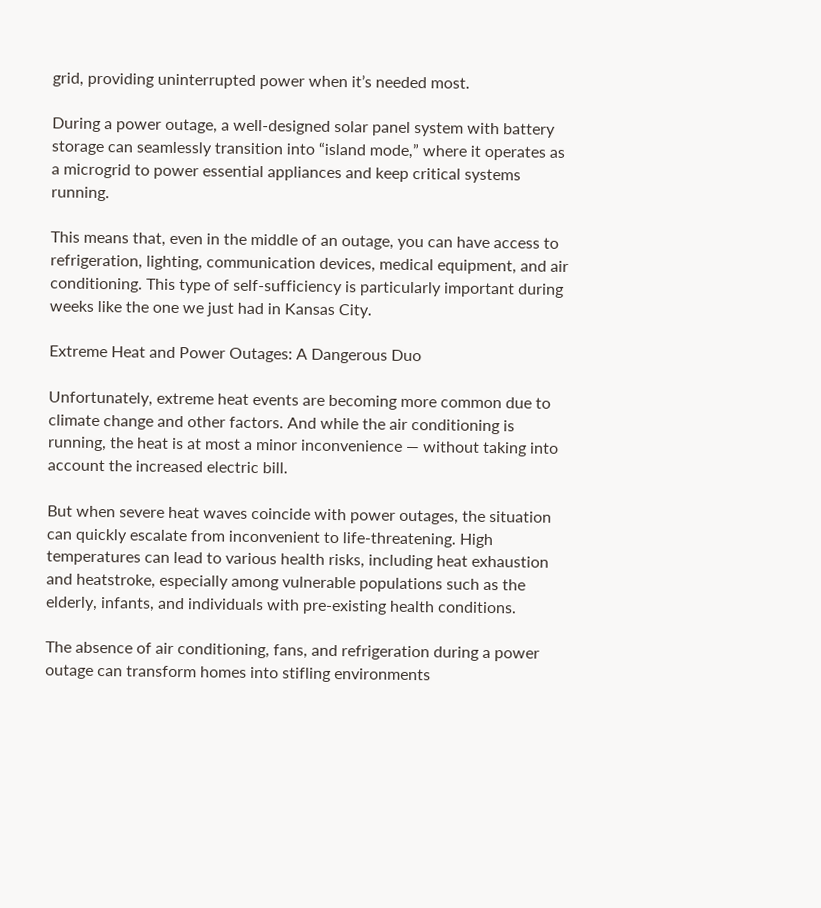grid, providing uninterrupted power when it’s needed most.

During a power outage, a well-designed solar panel system with battery storage can seamlessly transition into “island mode,” where it operates as a microgrid to power essential appliances and keep critical systems running.

This means that, even in the middle of an outage, you can have access to refrigeration, lighting, communication devices, medical equipment, and air conditioning. This type of self-sufficiency is particularly important during weeks like the one we just had in Kansas City.

Extreme Heat and Power Outages: A Dangerous Duo

Unfortunately, extreme heat events are becoming more common due to climate change and other factors. And while the air conditioning is running, the heat is at most a minor inconvenience — without taking into account the increased electric bill.

But when severe heat waves coincide with power outages, the situation can quickly escalate from inconvenient to life-threatening. High temperatures can lead to various health risks, including heat exhaustion and heatstroke, especially among vulnerable populations such as the elderly, infants, and individuals with pre-existing health conditions.

The absence of air conditioning, fans, and refrigeration during a power outage can transform homes into stifling environments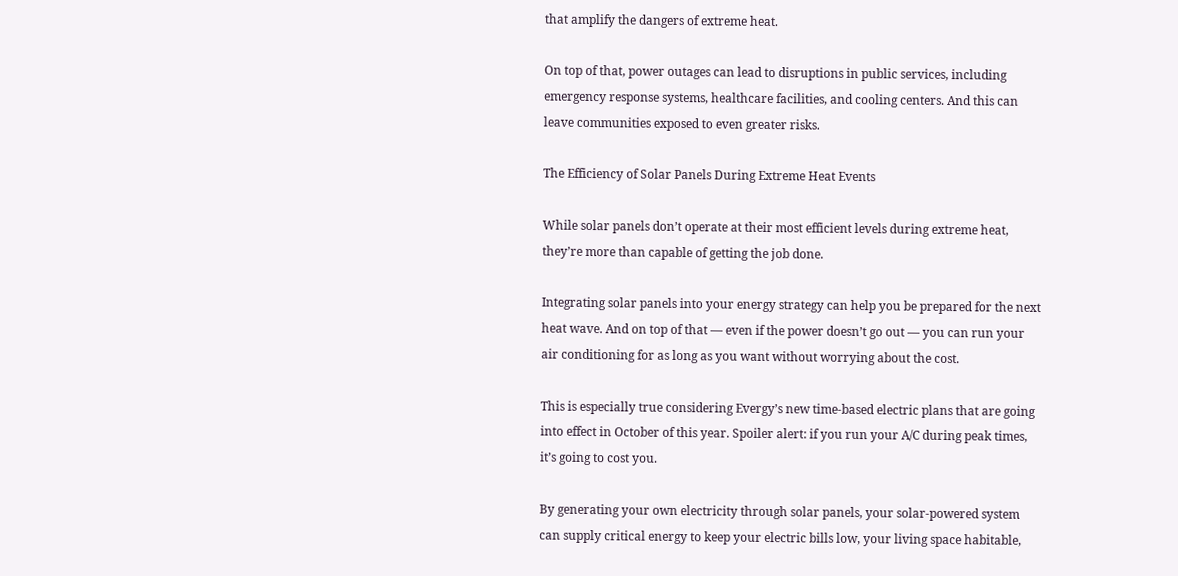that amplify the dangers of extreme heat.

On top of that, power outages can lead to disruptions in public services, including emergency response systems, healthcare facilities, and cooling centers. And this can leave communities exposed to even greater risks.

The Efficiency of Solar Panels During Extreme Heat Events

While solar panels don’t operate at their most efficient levels during extreme heat, they’re more than capable of getting the job done.

Integrating solar panels into your energy strategy can help you be prepared for the next heat wave. And on top of that — even if the power doesn’t go out — you can run your air conditioning for as long as you want without worrying about the cost.

This is especially true considering Evergy’s new time-based electric plans that are going into effect in October of this year. Spoiler alert: if you run your A/C during peak times, it’s going to cost you.

By generating your own electricity through solar panels, your solar-powered system can supply critical energy to keep your electric bills low, your living space habitable,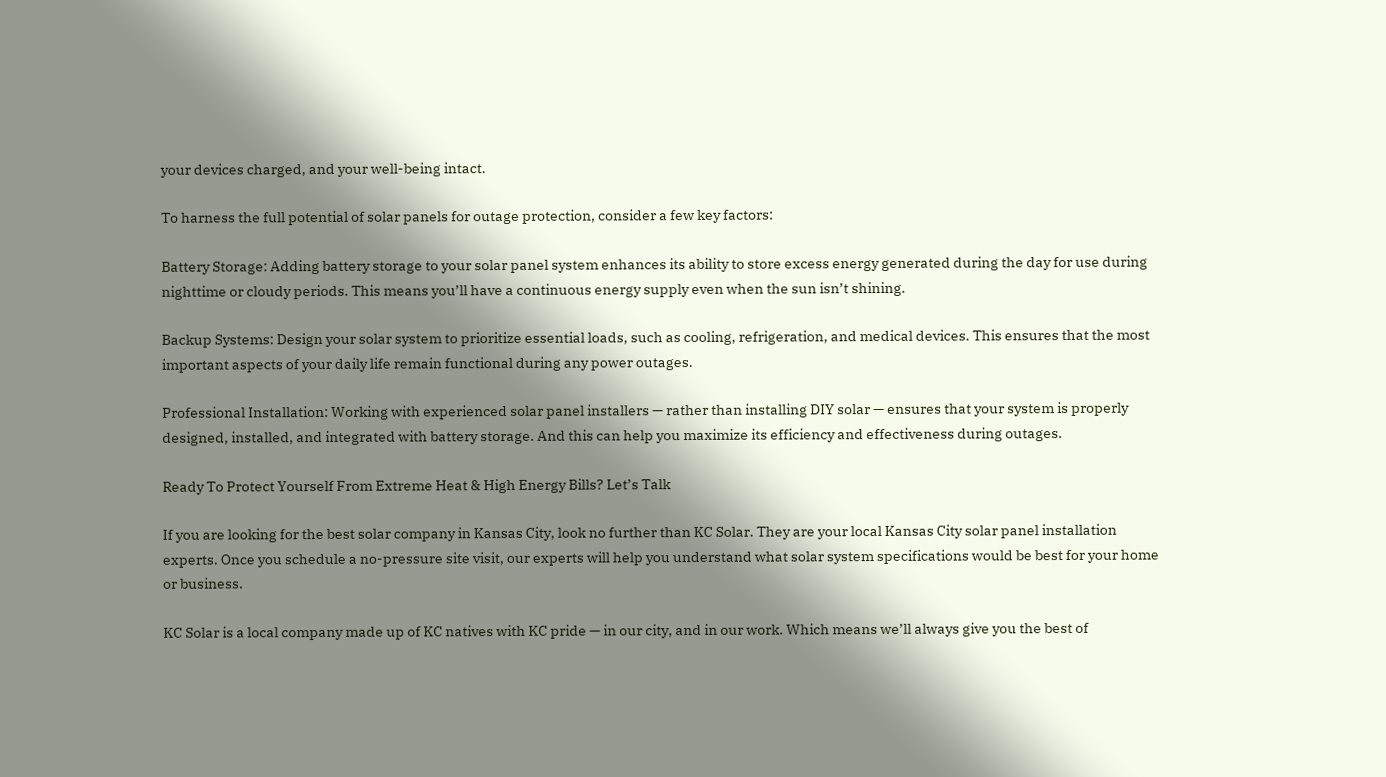your devices charged, and your well-being intact.

To harness the full potential of solar panels for outage protection, consider a few key factors:

Battery Storage: Adding battery storage to your solar panel system enhances its ability to store excess energy generated during the day for use during nighttime or cloudy periods. This means you’ll have a continuous energy supply even when the sun isn’t shining.

Backup Systems: Design your solar system to prioritize essential loads, such as cooling, refrigeration, and medical devices. This ensures that the most important aspects of your daily life remain functional during any power outages.

Professional Installation: Working with experienced solar panel installers — rather than installing DIY solar — ensures that your system is properly designed, installed, and integrated with battery storage. And this can help you maximize its efficiency and effectiveness during outages.

Ready To Protect Yourself From Extreme Heat & High Energy Bills? Let’s Talk

If you are looking for the best solar company in Kansas City, look no further than KC Solar. They are your local Kansas City solar panel installation experts. Once you schedule a no-pressure site visit, our experts will help you understand what solar system specifications would be best for your home or business.

KC Solar is a local company made up of KC natives with KC pride — in our city, and in our work. Which means we’ll always give you the best of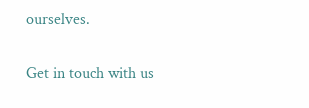ourselves.

Get in touch with us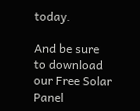today.

And be sure to download our Free Solar Panel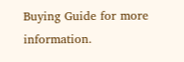Buying Guide for more information.